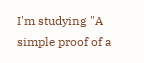I'm studying "A simple proof of a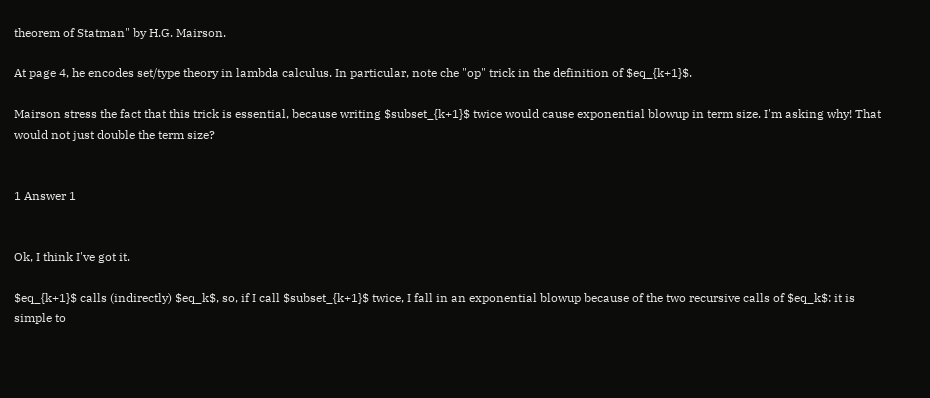theorem of Statman" by H.G. Mairson.

At page 4, he encodes set/type theory in lambda calculus. In particular, note che "op" trick in the definition of $eq_{k+1}$.

Mairson stress the fact that this trick is essential, because writing $subset_{k+1}$ twice would cause exponential blowup in term size. I'm asking why! That would not just double the term size?


1 Answer 1


Ok, I think I've got it.

$eq_{k+1}$ calls (indirectly) $eq_k$, so, if I call $subset_{k+1}$ twice, I fall in an exponential blowup because of the two recursive calls of $eq_k$: it is simple to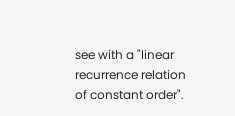see with a "linear recurrence relation of constant order".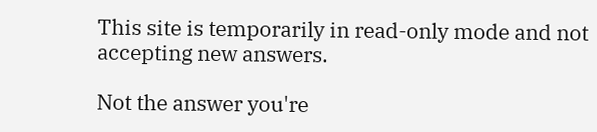This site is temporarily in read-only mode and not accepting new answers.

Not the answer you're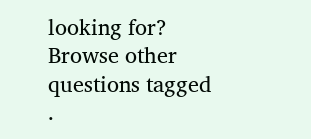looking for? Browse other questions tagged .